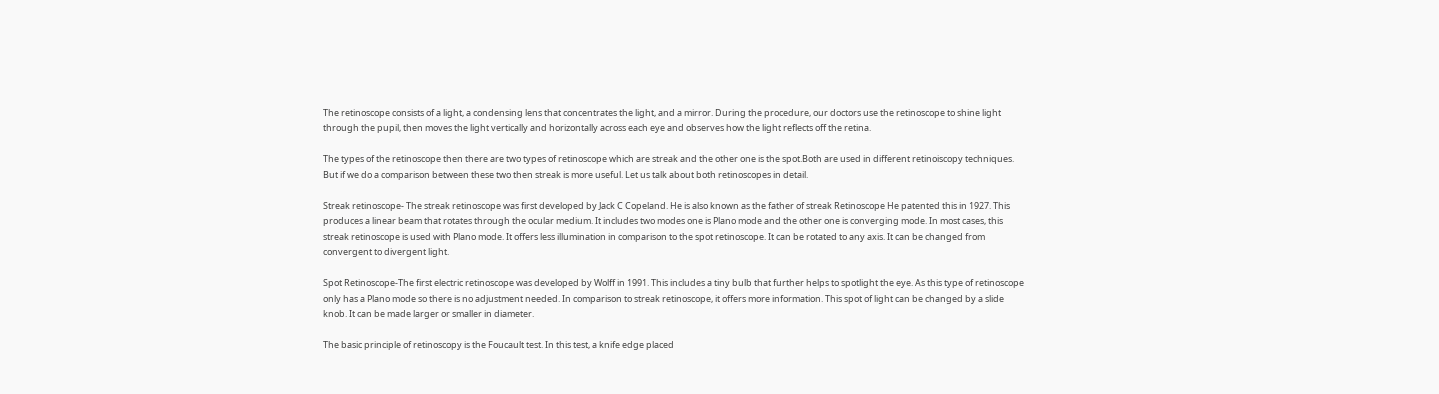The retinoscope consists of a light, a condensing lens that concentrates the light, and a mirror. During the procedure, our doctors use the retinoscope to shine light through the pupil, then moves the light vertically and horizontally across each eye and observes how the light reflects off the retina.

The types of the retinoscope then there are two types of retinoscope which are streak and the other one is the spot.Both are used in different retinoiscopy techniques. But if we do a comparison between these two then streak is more useful. Let us talk about both retinoscopes in detail.

Streak retinoscope- The streak retinoscope was first developed by Jack C Copeland. He is also known as the father of streak Retinoscope He patented this in 1927. This produces a linear beam that rotates through the ocular medium. It includes two modes one is Plano mode and the other one is converging mode. In most cases, this streak retinoscope is used with Plano mode. It offers less illumination in comparison to the spot retinoscope. It can be rotated to any axis. It can be changed from convergent to divergent light.

Spot Retinoscope-The first electric retinoscope was developed by Wolff in 1991. This includes a tiny bulb that further helps to spotlight the eye. As this type of retinoscope only has a Plano mode so there is no adjustment needed. In comparison to streak retinoscope, it offers more information. This spot of light can be changed by a slide knob. It can be made larger or smaller in diameter.

The basic principle of retinoscopy is the Foucault test. In this test, a knife edge placed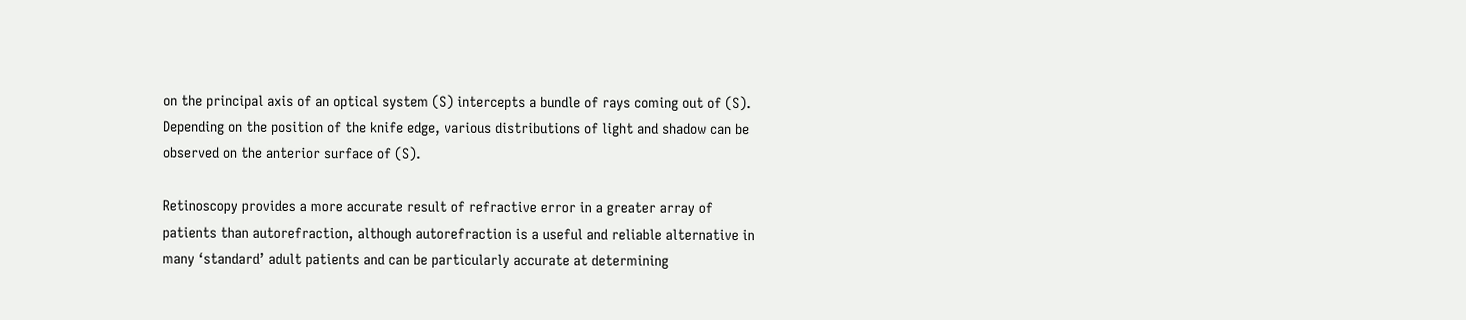on the principal axis of an optical system (S) intercepts a bundle of rays coming out of (S). Depending on the position of the knife edge, various distributions of light and shadow can be observed on the anterior surface of (S).

Retinoscopy provides a more accurate result of refractive error in a greater array of patients than autorefraction, although autorefraction is a useful and reliable alternative in many ‘standard’ adult patients and can be particularly accurate at determining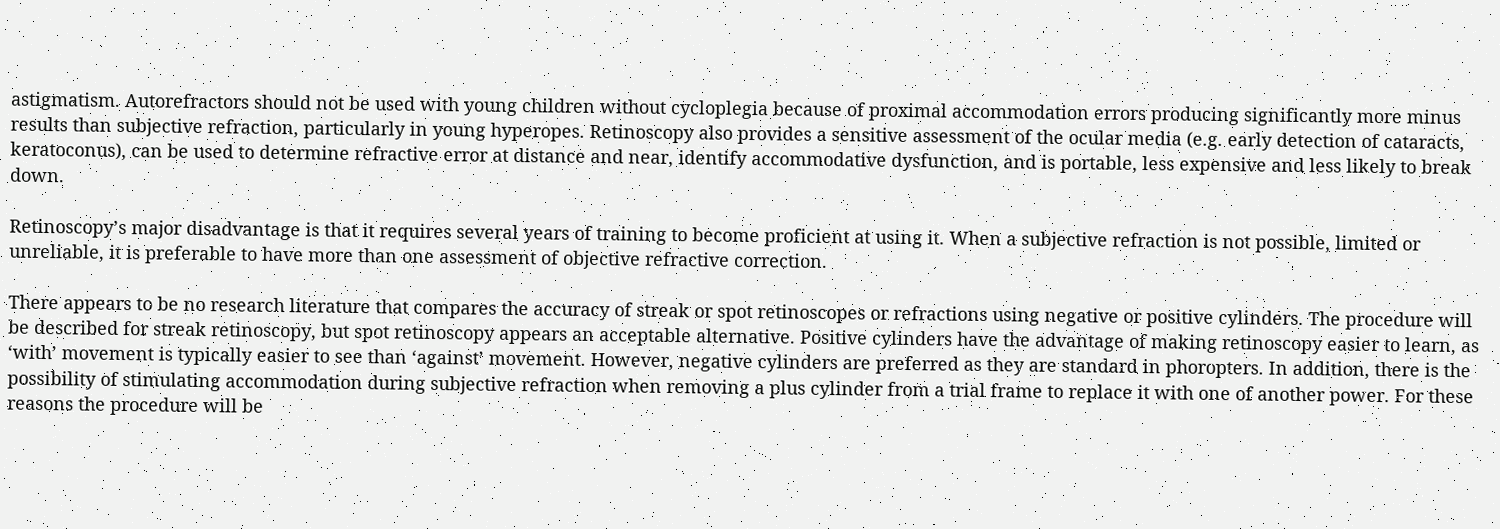astigmatism. Autorefractors should not be used with young children without cycloplegia because of proximal accommodation errors producing significantly more minus results than subjective refraction, particularly in young hyperopes. Retinoscopy also provides a sensitive assessment of the ocular media (e.g. early detection of cataracts, keratoconus), can be used to determine refractive error at distance and near, identify accommodative dysfunction, and is portable, less expensive and less likely to break down.

Retinoscopy’s major disadvantage is that it requires several years of training to become proficient at using it. When a subjective refraction is not possible, limited or unreliable, it is preferable to have more than one assessment of objective refractive correction.

There appears to be no research literature that compares the accuracy of streak or spot retinoscopes or refractions using negative or positive cylinders. The procedure will be described for streak retinoscopy, but spot retinoscopy appears an acceptable alternative. Positive cylinders have the advantage of making retinoscopy easier to learn, as ‘with’ movement is typically easier to see than ‘against’ movement. However, negative cylinders are preferred as they are standard in phoropters. In addition, there is the possibility of stimulating accommodation during subjective refraction when removing a plus cylinder from a trial frame to replace it with one of another power. For these reasons the procedure will be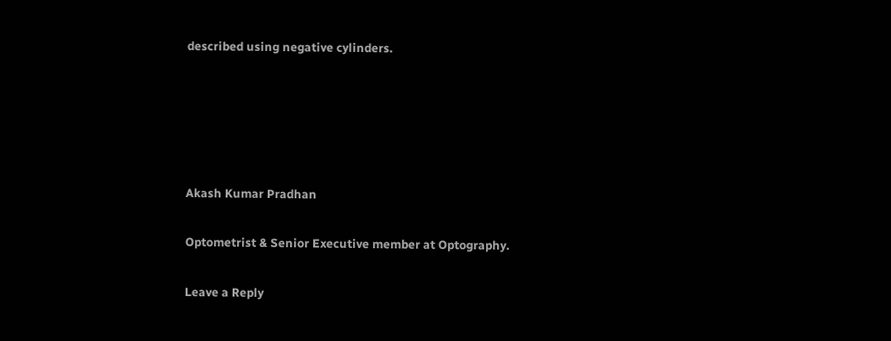described using negative cylinders.





Akash Kumar Pradhan

Optometrist & Senior Executive member at Optography.

Leave a Reply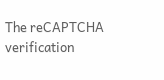The reCAPTCHA verification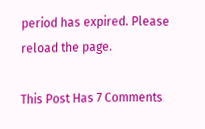period has expired. Please reload the page.

This Post Has 7 Comments